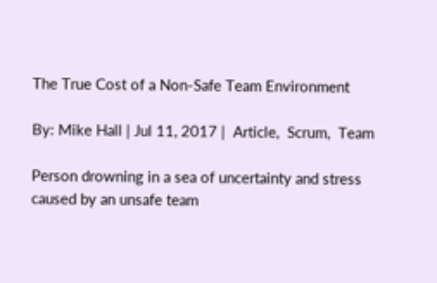The True Cost of a Non-Safe Team Environment

By: Mike Hall | Jul 11, 2017 |  Article,  Scrum,  Team

Person drowning in a sea of uncertainty and stress caused by an unsafe team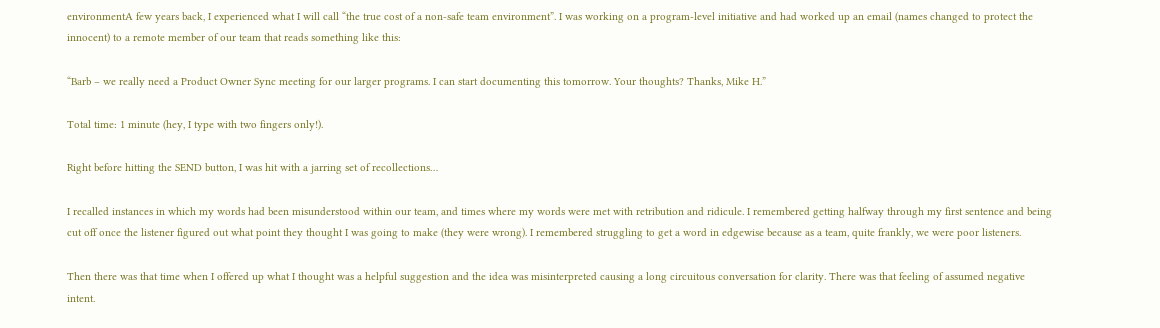environmentA few years back, I experienced what I will call “the true cost of a non-safe team environment”. I was working on a program-level initiative and had worked up an email (names changed to protect the innocent) to a remote member of our team that reads something like this:

“Barb – we really need a Product Owner Sync meeting for our larger programs. I can start documenting this tomorrow. Your thoughts? Thanks, Mike H.”

Total time: 1 minute (hey, I type with two fingers only!).

Right before hitting the SEND button, I was hit with a jarring set of recollections…

I recalled instances in which my words had been misunderstood within our team, and times where my words were met with retribution and ridicule. I remembered getting halfway through my first sentence and being cut off once the listener figured out what point they thought I was going to make (they were wrong). I remembered struggling to get a word in edgewise because as a team, quite frankly, we were poor listeners.

Then there was that time when I offered up what I thought was a helpful suggestion and the idea was misinterpreted causing a long circuitous conversation for clarity. There was that feeling of assumed negative intent.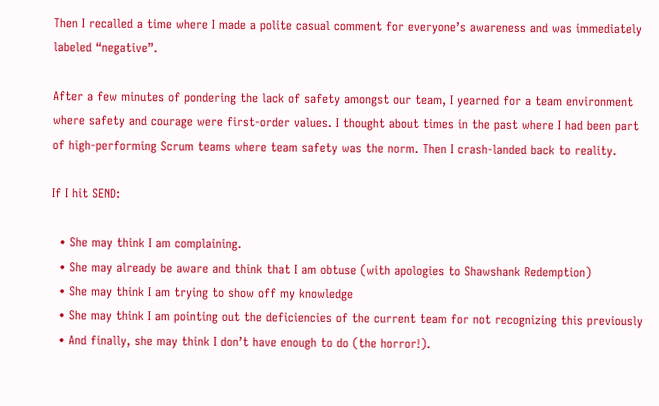Then I recalled a time where I made a polite casual comment for everyone’s awareness and was immediately labeled “negative”.

After a few minutes of pondering the lack of safety amongst our team, I yearned for a team environment where safety and courage were first-order values. I thought about times in the past where I had been part of high-performing Scrum teams where team safety was the norm. Then I crash-landed back to reality.

If I hit SEND:

  • She may think I am complaining.
  • She may already be aware and think that I am obtuse (with apologies to Shawshank Redemption)
  • She may think I am trying to show off my knowledge
  • She may think I am pointing out the deficiencies of the current team for not recognizing this previously
  • And finally, she may think I don’t have enough to do (the horror!).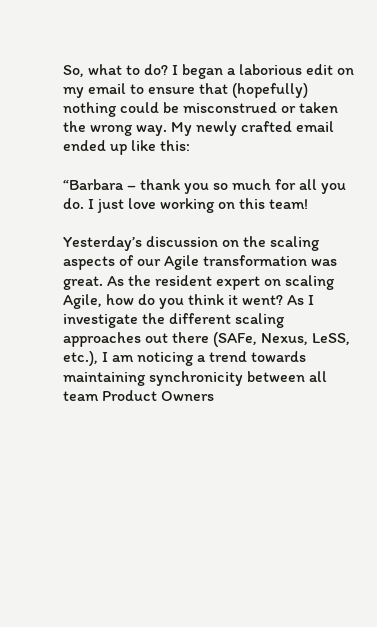So, what to do? I began a laborious edit on my email to ensure that (hopefully) nothing could be misconstrued or taken the wrong way. My newly crafted email ended up like this:

“Barbara – thank you so much for all you do. I just love working on this team!

Yesterday’s discussion on the scaling aspects of our Agile transformation was great. As the resident expert on scaling Agile, how do you think it went? As I investigate the different scaling approaches out there (SAFe, Nexus, LeSS, etc.), I am noticing a trend towards maintaining synchronicity between all team Product Owners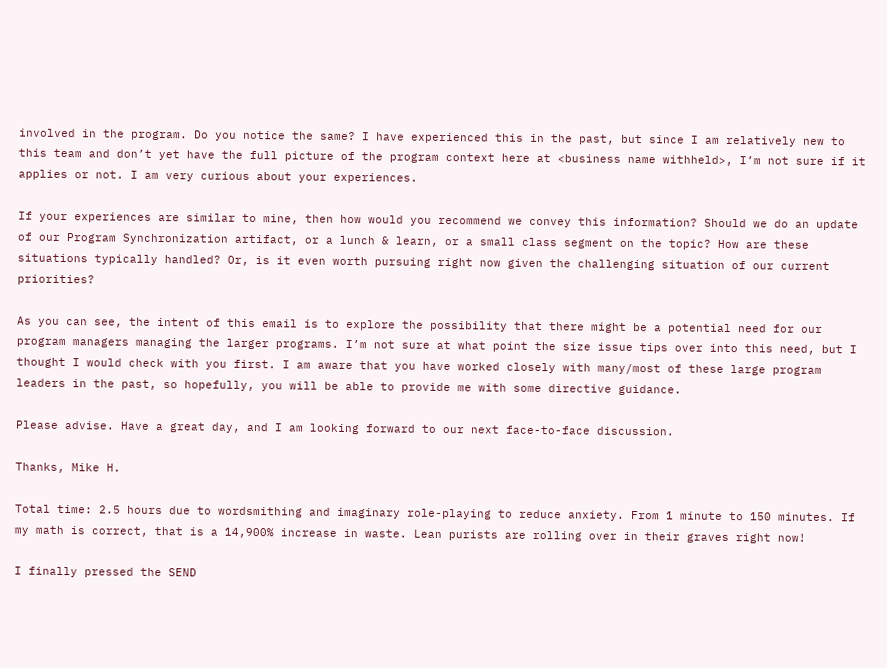involved in the program. Do you notice the same? I have experienced this in the past, but since I am relatively new to this team and don’t yet have the full picture of the program context here at <business name withheld>, I’m not sure if it applies or not. I am very curious about your experiences.

If your experiences are similar to mine, then how would you recommend we convey this information? Should we do an update of our Program Synchronization artifact, or a lunch & learn, or a small class segment on the topic? How are these situations typically handled? Or, is it even worth pursuing right now given the challenging situation of our current priorities?

As you can see, the intent of this email is to explore the possibility that there might be a potential need for our program managers managing the larger programs. I’m not sure at what point the size issue tips over into this need, but I thought I would check with you first. I am aware that you have worked closely with many/most of these large program leaders in the past, so hopefully, you will be able to provide me with some directive guidance.

Please advise. Have a great day, and I am looking forward to our next face-to-face discussion.

Thanks, Mike H.

Total time: 2.5 hours due to wordsmithing and imaginary role-playing to reduce anxiety. From 1 minute to 150 minutes. If my math is correct, that is a 14,900% increase in waste. Lean purists are rolling over in their graves right now!

I finally pressed the SEND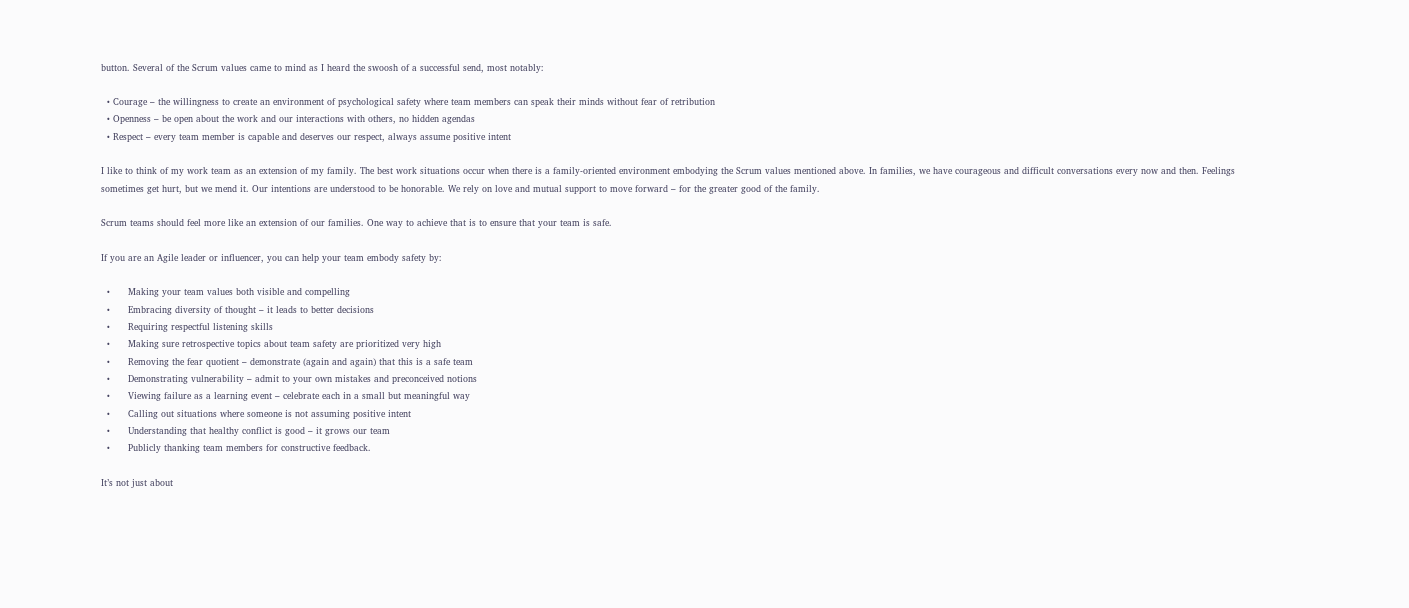button. Several of the Scrum values came to mind as I heard the swoosh of a successful send, most notably:

  • Courage – the willingness to create an environment of psychological safety where team members can speak their minds without fear of retribution
  • Openness – be open about the work and our interactions with others, no hidden agendas
  • Respect – every team member is capable and deserves our respect, always assume positive intent

I like to think of my work team as an extension of my family. The best work situations occur when there is a family-oriented environment embodying the Scrum values mentioned above. In families, we have courageous and difficult conversations every now and then. Feelings sometimes get hurt, but we mend it. Our intentions are understood to be honorable. We rely on love and mutual support to move forward – for the greater good of the family.

Scrum teams should feel more like an extension of our families. One way to achieve that is to ensure that your team is safe.

If you are an Agile leader or influencer, you can help your team embody safety by:

  •      Making your team values both visible and compelling
  •      Embracing diversity of thought – it leads to better decisions
  •      Requiring respectful listening skills
  •      Making sure retrospective topics about team safety are prioritized very high
  •      Removing the fear quotient – demonstrate (again and again) that this is a safe team
  •      Demonstrating vulnerability – admit to your own mistakes and preconceived notions
  •      Viewing failure as a learning event – celebrate each in a small but meaningful way
  •      Calling out situations where someone is not assuming positive intent
  •      Understanding that healthy conflict is good – it grows our team
  •      Publicly thanking team members for constructive feedback.

It’s not just about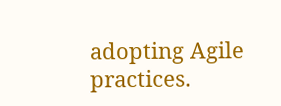adopting Agile practices.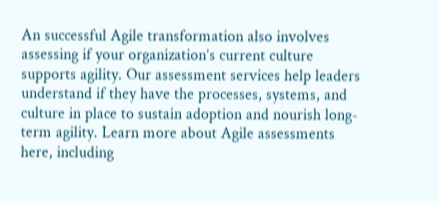An successful Agile transformation also involves assessing if your organization’s current culture supports agility. Our assessment services help leaders understand if they have the processes, systems, and culture in place to sustain adoption and nourish long-term agility. Learn more about Agile assessments here, including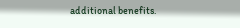additional benefits.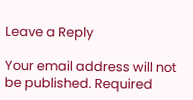Leave a Reply

Your email address will not be published. Required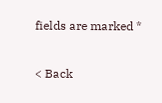fields are marked *

< Back